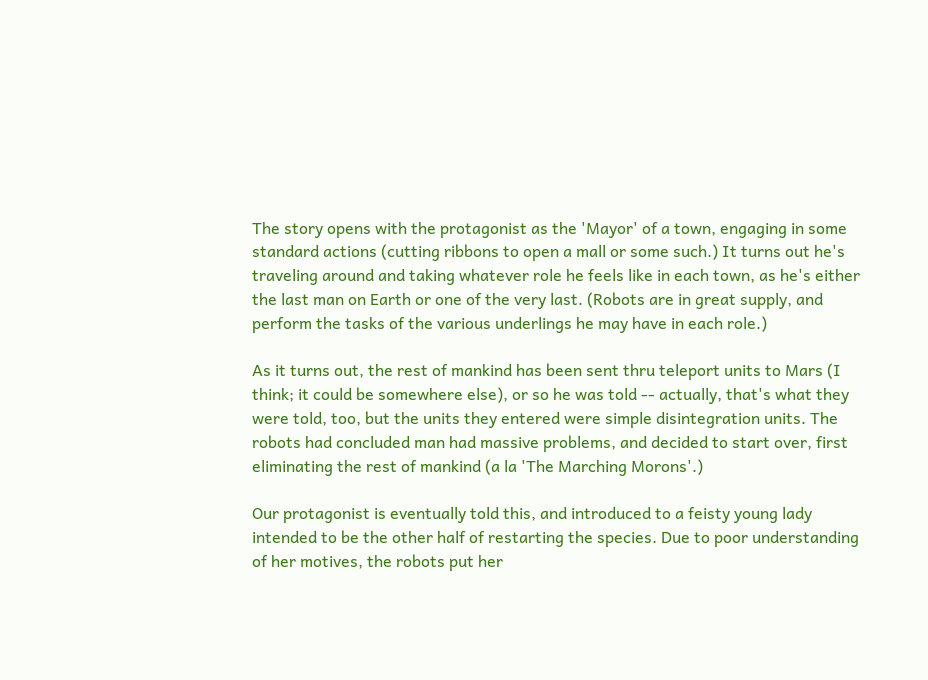The story opens with the protagonist as the 'Mayor' of a town, engaging in some standard actions (cutting ribbons to open a mall or some such.) It turns out he's traveling around and taking whatever role he feels like in each town, as he's either the last man on Earth or one of the very last. (Robots are in great supply, and perform the tasks of the various underlings he may have in each role.)

As it turns out, the rest of mankind has been sent thru teleport units to Mars (I think; it could be somewhere else), or so he was told -- actually, that's what they were told, too, but the units they entered were simple disintegration units. The robots had concluded man had massive problems, and decided to start over, first eliminating the rest of mankind (a la 'The Marching Morons'.)

Our protagonist is eventually told this, and introduced to a feisty young lady intended to be the other half of restarting the species. Due to poor understanding of her motives, the robots put her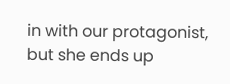in with our protagonist, but she ends up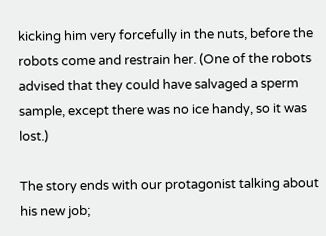kicking him very forcefully in the nuts, before the robots come and restrain her. (One of the robots advised that they could have salvaged a sperm sample, except there was no ice handy, so it was lost.)

The story ends with our protagonist talking about his new job;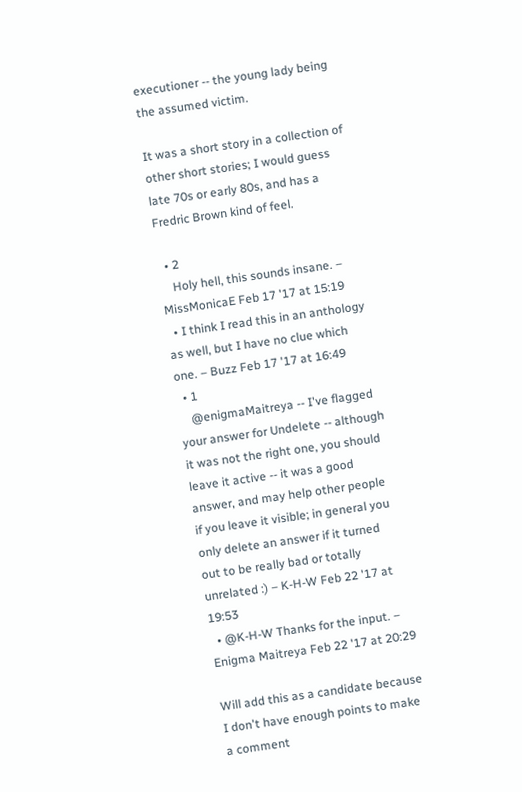executioner -- the young lady being the assumed victim.

It was a short story in a collection of other short stories; I would guess late 70s or early 80s, and has a Fredric Brown kind of feel.

  • 2
    Holy hell, this sounds insane. – MissMonicaE Feb 17 '17 at 15:19
  • I think I read this in an anthology as well, but I have no clue which one. – Buzz Feb 17 '17 at 16:49
  • 1
    @enigmaMaitreya -- I've flagged your answer for Undelete -- although it was not the right one, you should leave it active -- it was a good answer, and may help other people if you leave it visible; in general you only delete an answer if it turned out to be really bad or totally unrelated :) – K-H-W Feb 22 '17 at 19:53
  • @K-H-W Thanks for the input. – Enigma Maitreya Feb 22 '17 at 20:29

Will add this as a candidate because I don't have enough points to make a comment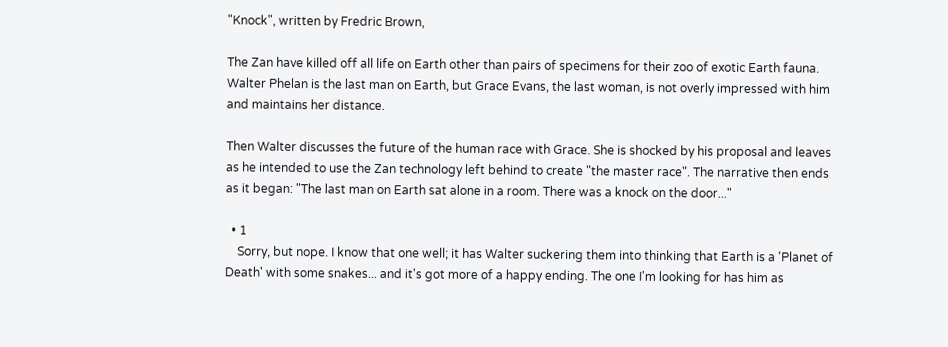"Knock", written by Fredric Brown,

The Zan have killed off all life on Earth other than pairs of specimens for their zoo of exotic Earth fauna. Walter Phelan is the last man on Earth, but Grace Evans, the last woman, is not overly impressed with him and maintains her distance.

Then Walter discusses the future of the human race with Grace. She is shocked by his proposal and leaves as he intended to use the Zan technology left behind to create "the master race". The narrative then ends as it began: "The last man on Earth sat alone in a room. There was a knock on the door..."

  • 1
    Sorry, but nope. I know that one well; it has Walter suckering them into thinking that Earth is a 'Planet of Death' with some snakes... and it's got more of a happy ending. The one I'm looking for has him as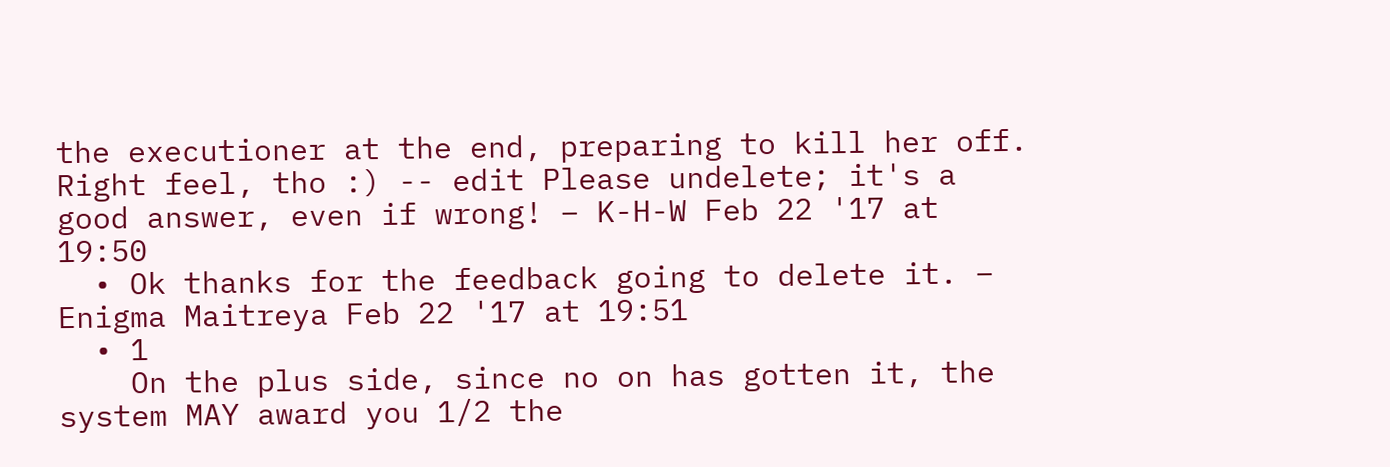the executioner at the end, preparing to kill her off. Right feel, tho :) -- edit Please undelete; it's a good answer, even if wrong! – K-H-W Feb 22 '17 at 19:50
  • Ok thanks for the feedback going to delete it. – Enigma Maitreya Feb 22 '17 at 19:51
  • 1
    On the plus side, since no on has gotten it, the system MAY award you 1/2 the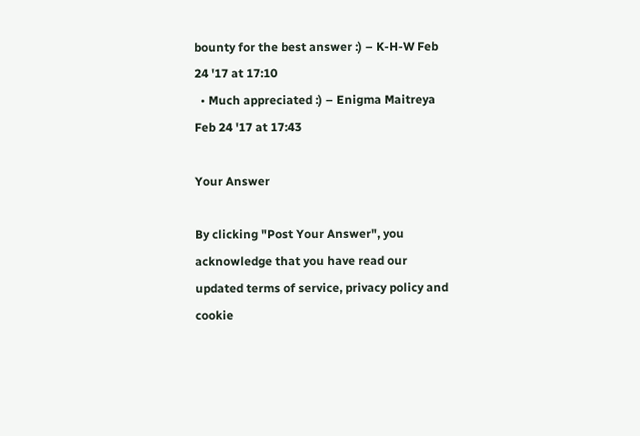bounty for the best answer :) – K-H-W Feb 24 '17 at 17:10
  • Much appreciated :) – Enigma Maitreya Feb 24 '17 at 17:43

Your Answer

By clicking "Post Your Answer", you acknowledge that you have read our updated terms of service, privacy policy and cookie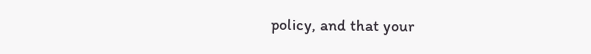policy, and that your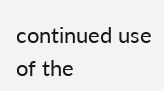continued use of the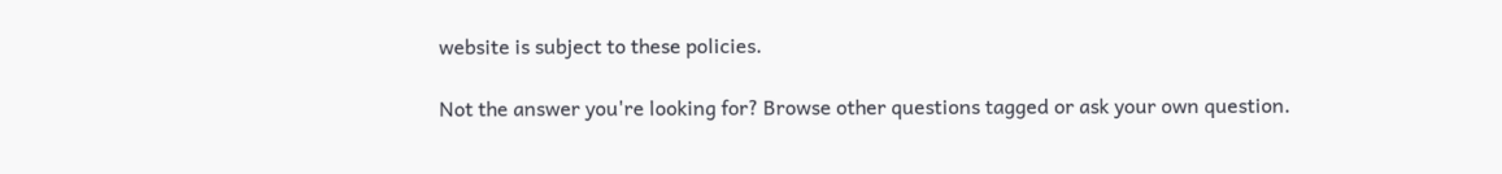website is subject to these policies.

Not the answer you're looking for? Browse other questions tagged or ask your own question.